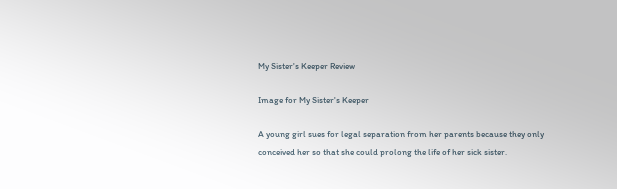My Sister's Keeper Review

Image for My Sister's Keeper

A young girl sues for legal separation from her parents because they only conceived her so that she could prolong the life of her sick sister.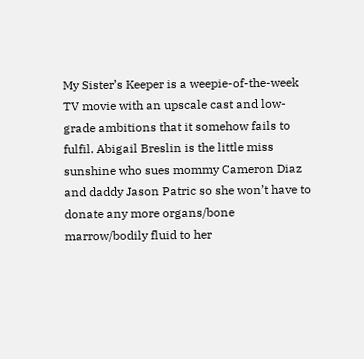My Sister’s Keeper is a weepie-of-the-week TV movie with an upscale cast and low-grade ambitions that it somehow fails to fulfil. Abigail Breslin is the little miss sunshine who sues mommy Cameron Diaz and daddy Jason Patric so she won’t have to donate any more organs/bone marrow/bodily fluid to her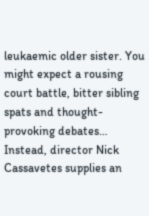leukaemic older sister. You might expect a rousing court battle, bitter sibling spats and thought-provoking debates… Instead, director Nick Cassavetes supplies an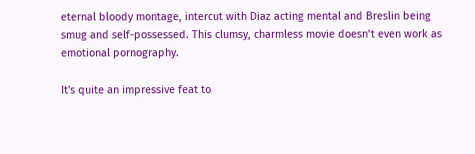eternal bloody montage, intercut with Diaz acting mental and Breslin being smug and self-possessed. This clumsy, charmless movie doesn’t even work as emotional pornography.

It's quite an impressive feat to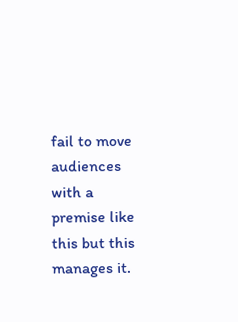fail to move audiences with a premise like this but this manages it.